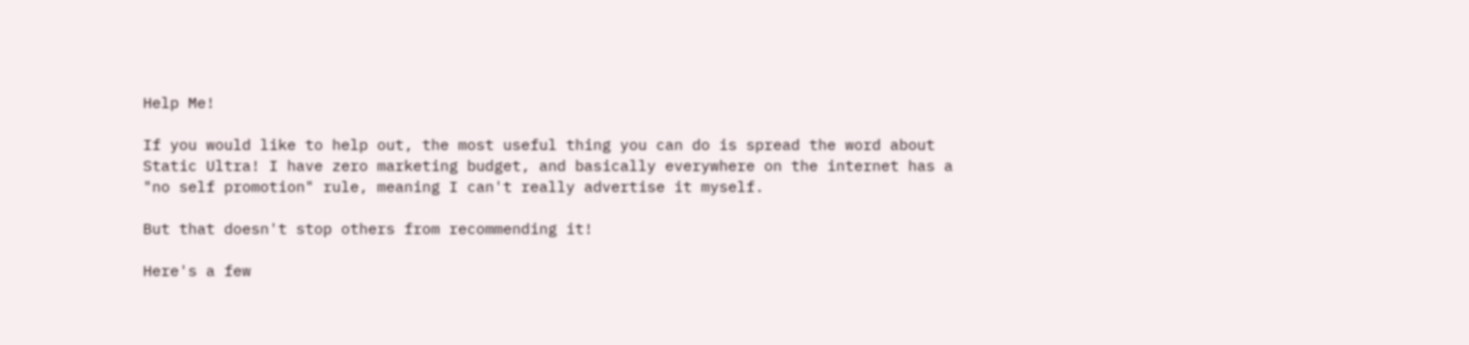Help Me!

If you would like to help out, the most useful thing you can do is spread the word about Static Ultra! I have zero marketing budget, and basically everywhere on the internet has a "no self promotion" rule, meaning I can't really advertise it myself.

But that doesn't stop others from recommending it!

Here's a few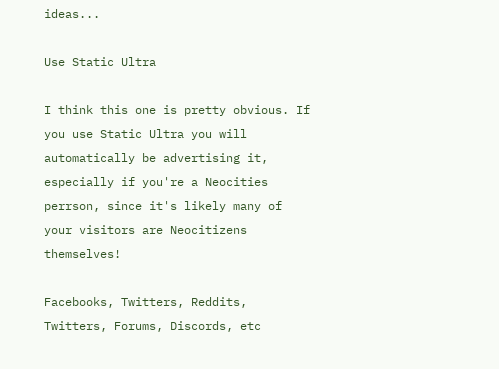ideas...

Use Static Ultra

I think this one is pretty obvious. If you use Static Ultra you will automatically be advertising it, especially if you're a Neocities perrson, since it's likely many of your visitors are Neocitizens themselves!

Facebooks, Twitters, Reddits, Twitters, Forums, Discords, etc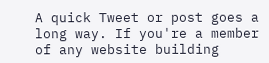A quick Tweet or post goes a long way. If you're a member of any website building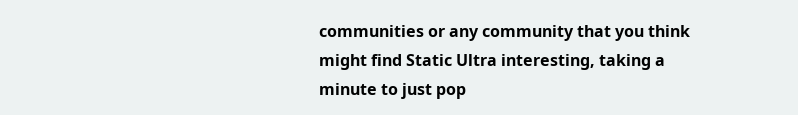communities or any community that you think might find Static Ultra interesting, taking a minute to just pop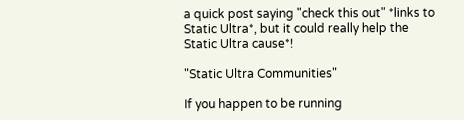a quick post saying "check this out" *links to Static Ultra*, but it could really help the Static Ultra cause*!

"Static Ultra Communities"

If you happen to be running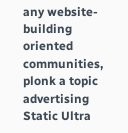any website-building oriented communities, plonk a topic advertising Static Ultra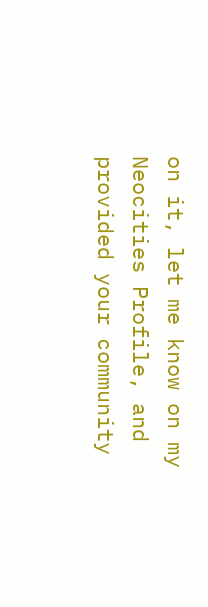on it, let me know on my Neocities Profile, and provided your community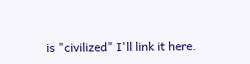is "civilized" I'll link it here.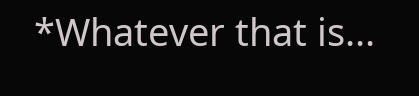*Whatever that is...